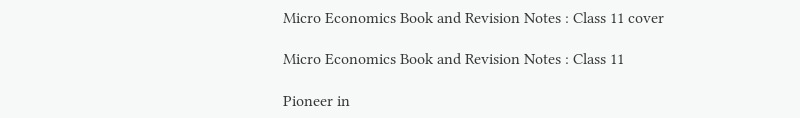Micro Economics Book and Revision Notes : Class 11 cover

Micro Economics Book and Revision Notes : Class 11

Pioneer in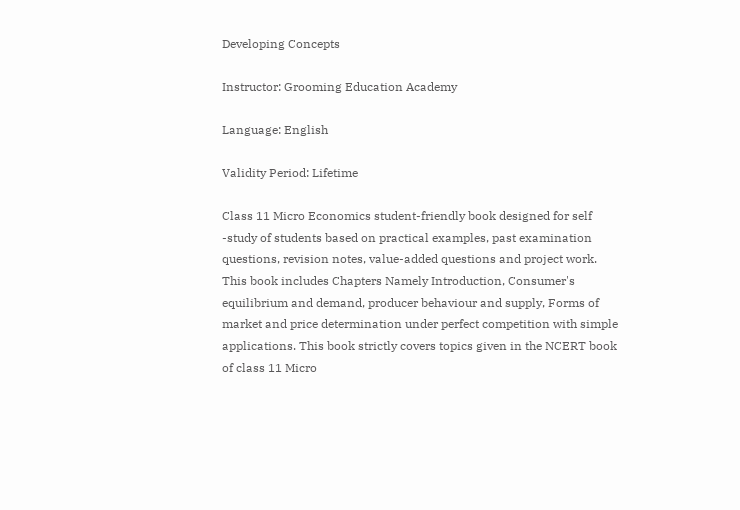Developing Concepts

Instructor: Grooming Education Academy

Language: English

Validity Period: Lifetime

Class 11 Micro Economics student-friendly book designed for self -study of students based on practical examples, past examination questions, revision notes, value-added questions and project work. This book includes Chapters Namely Introduction, Consumer's equilibrium and demand, producer behaviour and supply, Forms of market and price determination under perfect competition with simple applications. This book strictly covers topics given in the NCERT book of class 11 Micro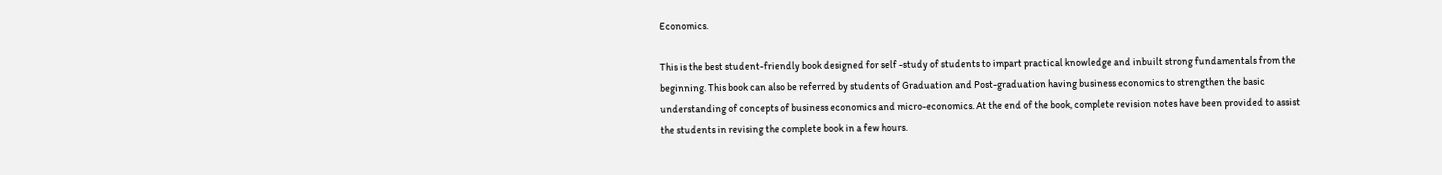Economics.

This is the best student-friendly book designed for self -study of students to impart practical knowledge and inbuilt strong fundamentals from the beginning. This book can also be referred by students of Graduation and Post-graduation having business economics to strengthen the basic understanding of concepts of business economics and micro-economics. At the end of the book, complete revision notes have been provided to assist the students in revising the complete book in a few hours.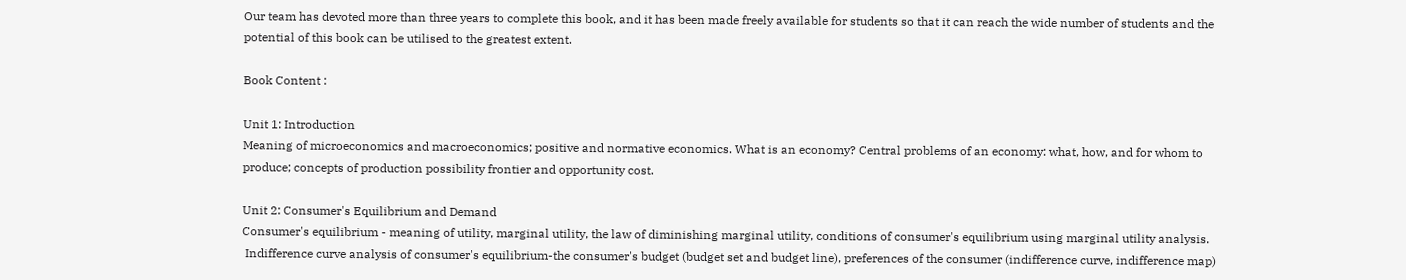Our team has devoted more than three years to complete this book, and it has been made freely available for students so that it can reach the wide number of students and the potential of this book can be utilised to the greatest extent.

Book Content :

Unit 1: Introduction
Meaning of microeconomics and macroeconomics; positive and normative economics. What is an economy? Central problems of an economy: what, how, and for whom to produce; concepts of production possibility frontier and opportunity cost.

Unit 2: Consumer's Equilibrium and Demand
Consumer's equilibrium - meaning of utility, marginal utility, the law of diminishing marginal utility, conditions of consumer's equilibrium using marginal utility analysis.
 Indifference curve analysis of consumer's equilibrium-the consumer's budget (budget set and budget line), preferences of the consumer (indifference curve, indifference map)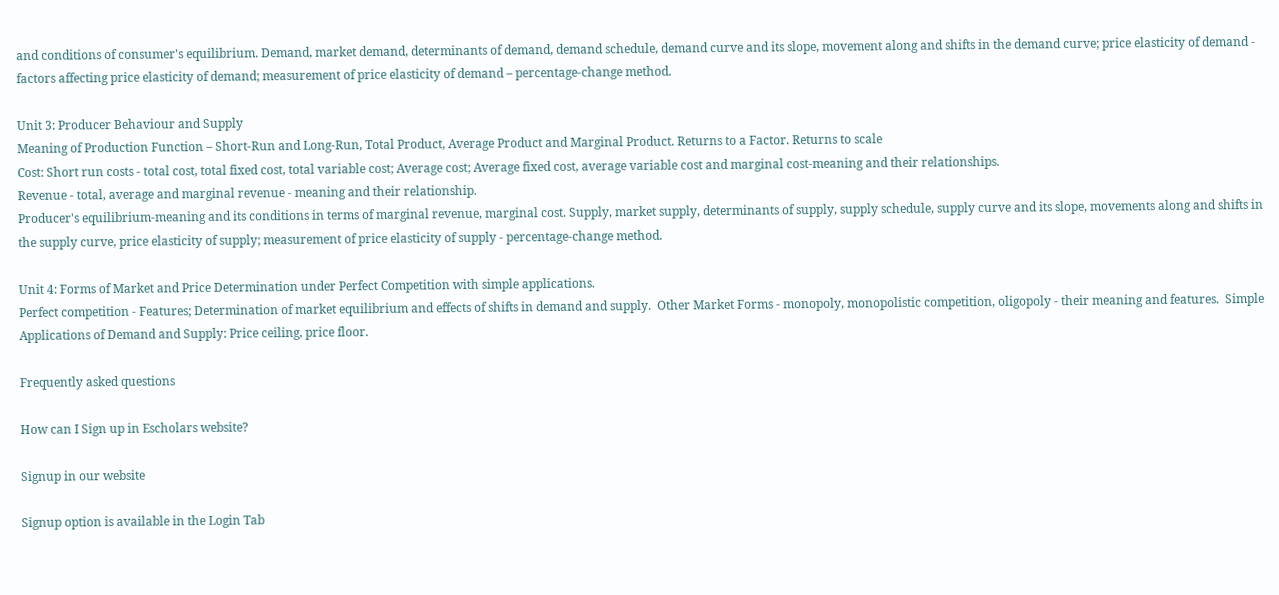and conditions of consumer's equilibrium. Demand, market demand, determinants of demand, demand schedule, demand curve and its slope, movement along and shifts in the demand curve; price elasticity of demand - factors affecting price elasticity of demand; measurement of price elasticity of demand – percentage-change method.

Unit 3: Producer Behaviour and Supply
Meaning of Production Function – Short-Run and Long-Run, Total Product, Average Product and Marginal Product. Returns to a Factor. Returns to scale
Cost: Short run costs - total cost, total fixed cost, total variable cost; Average cost; Average fixed cost, average variable cost and marginal cost-meaning and their relationships.
Revenue - total, average and marginal revenue - meaning and their relationship.
Producer's equilibrium-meaning and its conditions in terms of marginal revenue, marginal cost. Supply, market supply, determinants of supply, supply schedule, supply curve and its slope, movements along and shifts in the supply curve, price elasticity of supply; measurement of price elasticity of supply - percentage-change method.

Unit 4: Forms of Market and Price Determination under Perfect Competition with simple applications.
Perfect competition - Features; Determination of market equilibrium and effects of shifts in demand and supply.  Other Market Forms - monopoly, monopolistic competition, oligopoly - their meaning and features.  Simple Applications of Demand and Supply: Price ceiling, price floor.

Frequently asked questions

How can I Sign up in Escholars website?

Signup in our website

Signup option is available in the Login Tab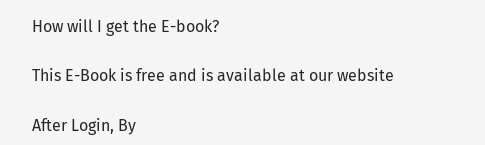How will I get the E-book?

This E-Book is free and is available at our website

After Login, By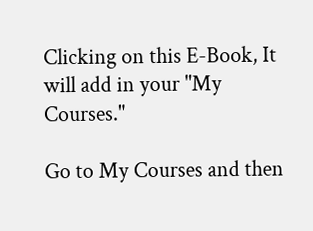Clicking on this E-Book, It will add in your "My Courses."

Go to My Courses and then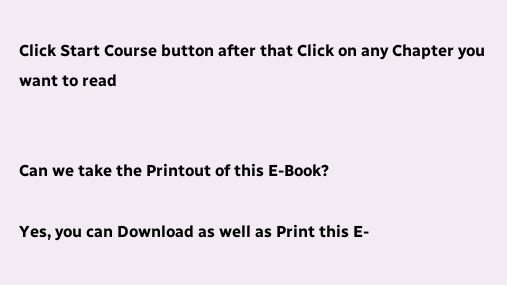Click Start Course button after that Click on any Chapter you want to read


Can we take the Printout of this E-Book?

Yes, you can Download as well as Print this E-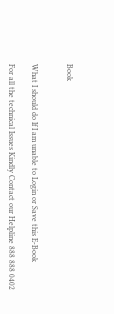Book


What I should do If I am unable to Login or Save this E-Book

For all the technical Issues Kindly Contact our Helpline 888 888 0402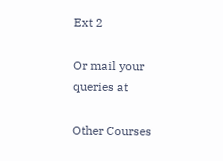Ext 2

Or mail your queries at

Other Courses